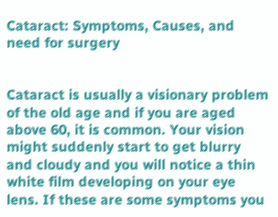Cataract: Symptoms, Causes, and need for surgery


Cataract is usually a visionary problem of the old age and if you are aged above 60, it is common. Your vision might suddenly start to get blurry and cloudy and you will notice a thin white film developing on your eye lens. If these are some symptoms you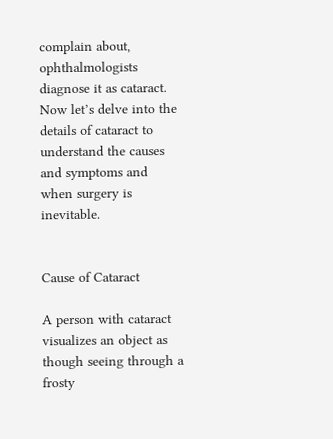complain about, ophthalmologists diagnose it as cataract. Now let’s delve into the details of cataract to understand the causes and symptoms and when surgery is inevitable.


Cause of Cataract

A person with cataract visualizes an object as though seeing through a frosty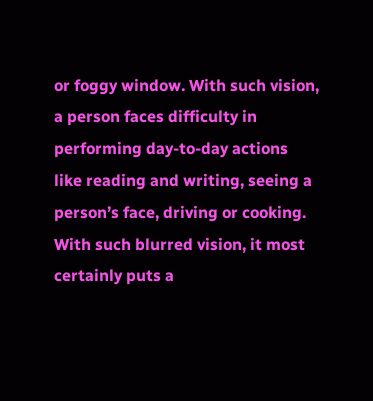or foggy window. With such vision, a person faces difficulty in performing day-to-day actions like reading and writing, seeing a person’s face, driving or cooking. With such blurred vision, it most certainly puts a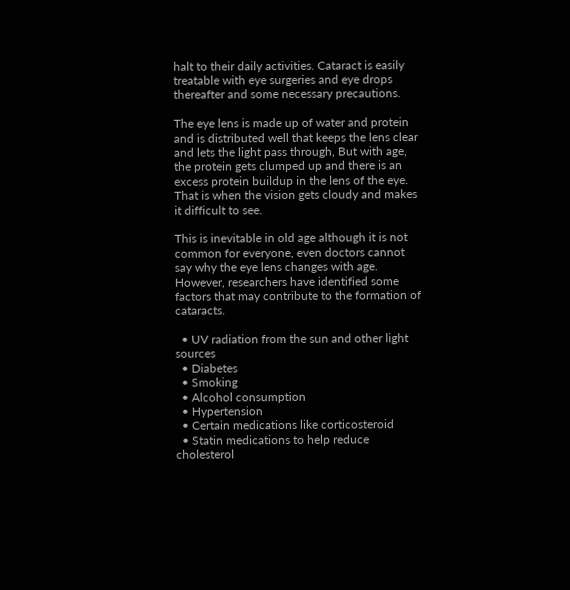halt to their daily activities. Cataract is easily treatable with eye surgeries and eye drops thereafter and some necessary precautions.

The eye lens is made up of water and protein and is distributed well that keeps the lens clear and lets the light pass through, But with age, the protein gets clumped up and there is an excess protein buildup in the lens of the eye. That is when the vision gets cloudy and makes it difficult to see.

This is inevitable in old age although it is not common for everyone, even doctors cannot say why the eye lens changes with age. However, researchers have identified some factors that may contribute to the formation of cataracts.

  • UV radiation from the sun and other light sources
  • Diabetes
  • Smoking
  • Alcohol consumption
  • Hypertension
  • Certain medications like corticosteroid
  • Statin medications to help reduce cholesterol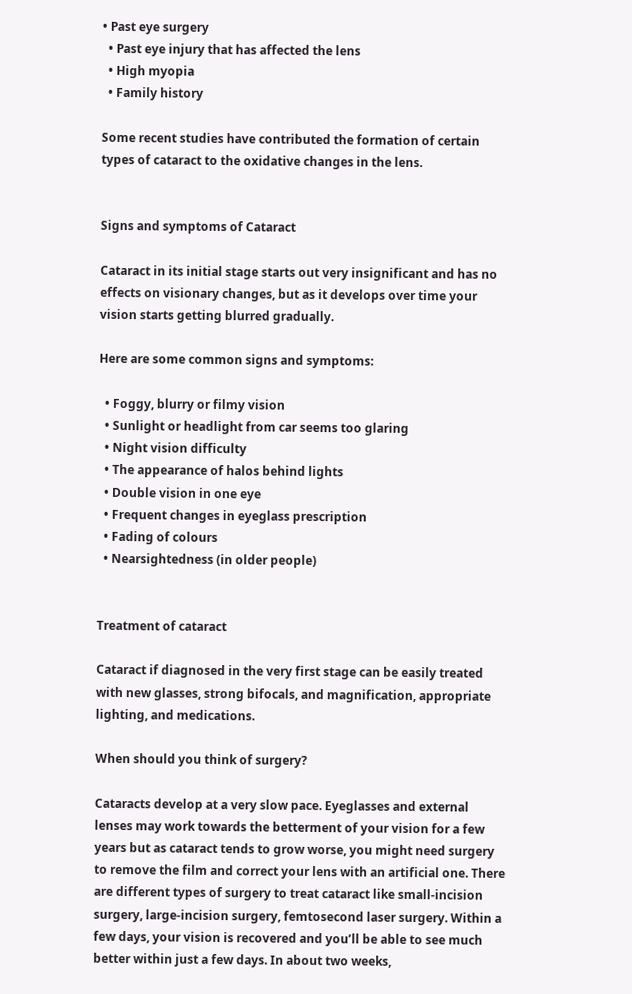• Past eye surgery
  • Past eye injury that has affected the lens
  • High myopia
  • Family history

Some recent studies have contributed the formation of certain types of cataract to the oxidative changes in the lens.


Signs and symptoms of Cataract

Cataract in its initial stage starts out very insignificant and has no effects on visionary changes, but as it develops over time your vision starts getting blurred gradually.

Here are some common signs and symptoms:

  • Foggy, blurry or filmy vision
  • Sunlight or headlight from car seems too glaring
  • Night vision difficulty
  • The appearance of halos behind lights
  • Double vision in one eye
  • Frequent changes in eyeglass prescription
  • Fading of colours
  • Nearsightedness (in older people)


Treatment of cataract

Cataract if diagnosed in the very first stage can be easily treated with new glasses, strong bifocals, and magnification, appropriate lighting, and medications.

When should you think of surgery?

Cataracts develop at a very slow pace. Eyeglasses and external lenses may work towards the betterment of your vision for a few years but as cataract tends to grow worse, you might need surgery to remove the film and correct your lens with an artificial one. There are different types of surgery to treat cataract like small-incision surgery, large-incision surgery, femtosecond laser surgery. Within a few days, your vision is recovered and you’ll be able to see much better within just a few days. In about two weeks,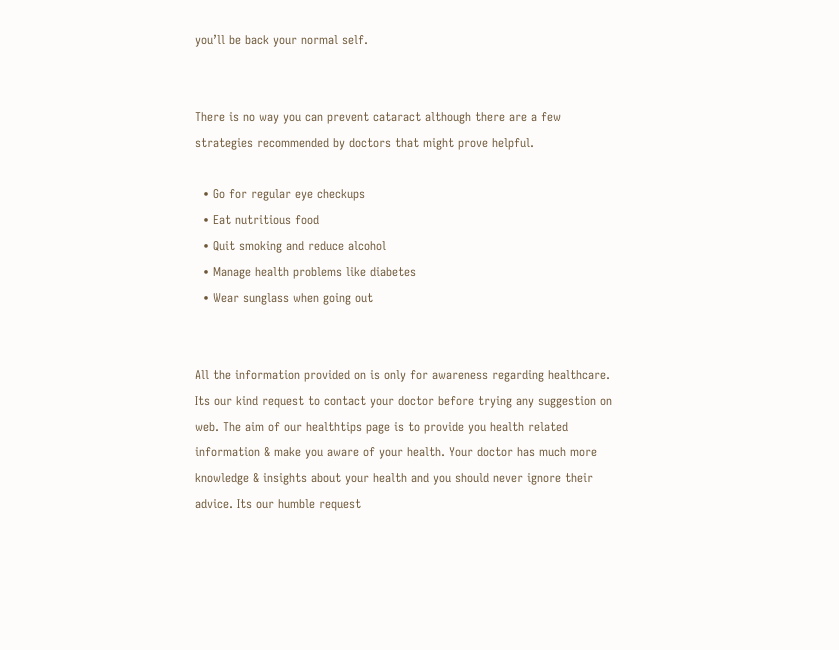you’ll be back your normal self.


There is no way you can prevent cataract although there are a few strategies recommended by doctors that might prove helpful.

  • Go for regular eye checkups
  • Eat nutritious food
  • Quit smoking and reduce alcohol
  • Manage health problems like diabetes
  • Wear sunglass when going out


All the information provided on is only for awareness regarding healthcare. Its our kind request to contact your doctor before trying any suggestion on web. The aim of our healthtips page is to provide you health related information & make you aware of your health. Your doctor has much more knowledge & insights about your health and you should never ignore their advice. Its our humble request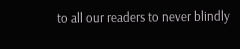to all our readers to never blindly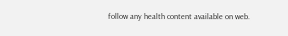follow any health content available on web.